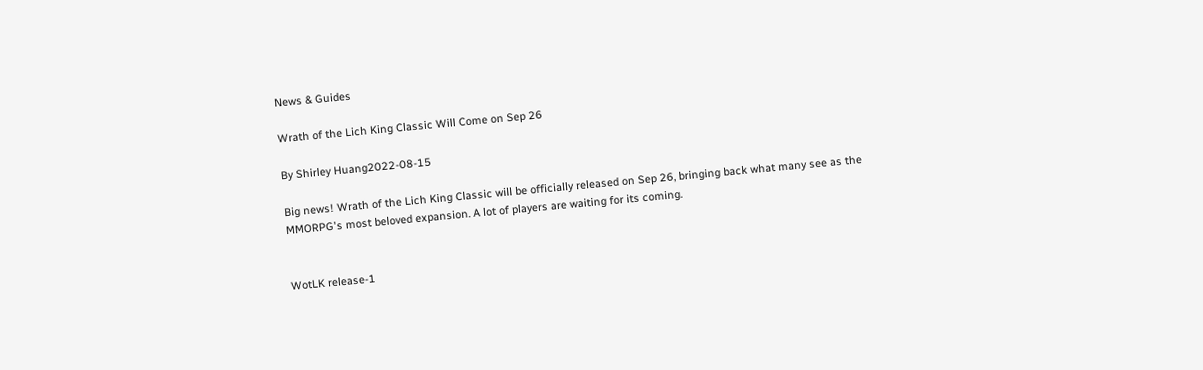News & Guides

Wrath of the Lich King Classic Will Come on Sep 26

By Shirley Huang2022-08-15

Big news! Wrath of the Lich King Classic will be officially released on Sep 26, bringing back what many see as the MMORPG's most beloved expansion. A lot of players are waiting for its coming.


WotLK release-1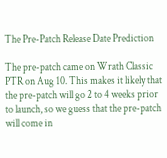The Pre-Patch Release Date Prediction

The pre-patch came on Wrath Classic PTR on Aug 10. This makes it likely that the pre-patch will go 2 to 4 weeks prior to launch, so we guess that the pre-patch will come in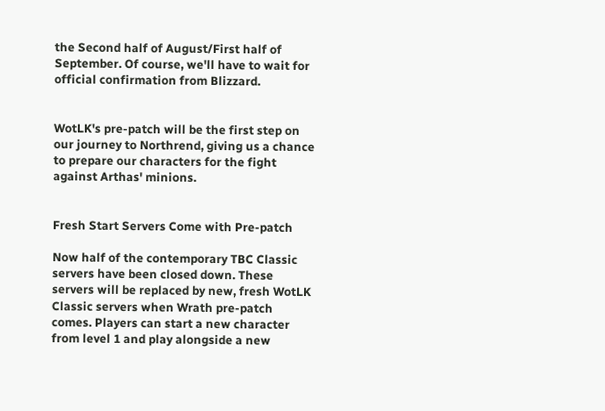the Second half of August/First half of September. Of course, we'll have to wait for official confirmation from Blizzard.


WotLK's pre-patch will be the first step on our journey to Northrend, giving us a chance to prepare our characters for the fight against Arthas' minions.


Fresh Start Servers Come with Pre-patch

Now half of the contemporary TBC Classic servers have been closed down. These servers will be replaced by new, fresh WotLK Classic servers when Wrath pre-patch comes. Players can start a new character from level 1 and play alongside a new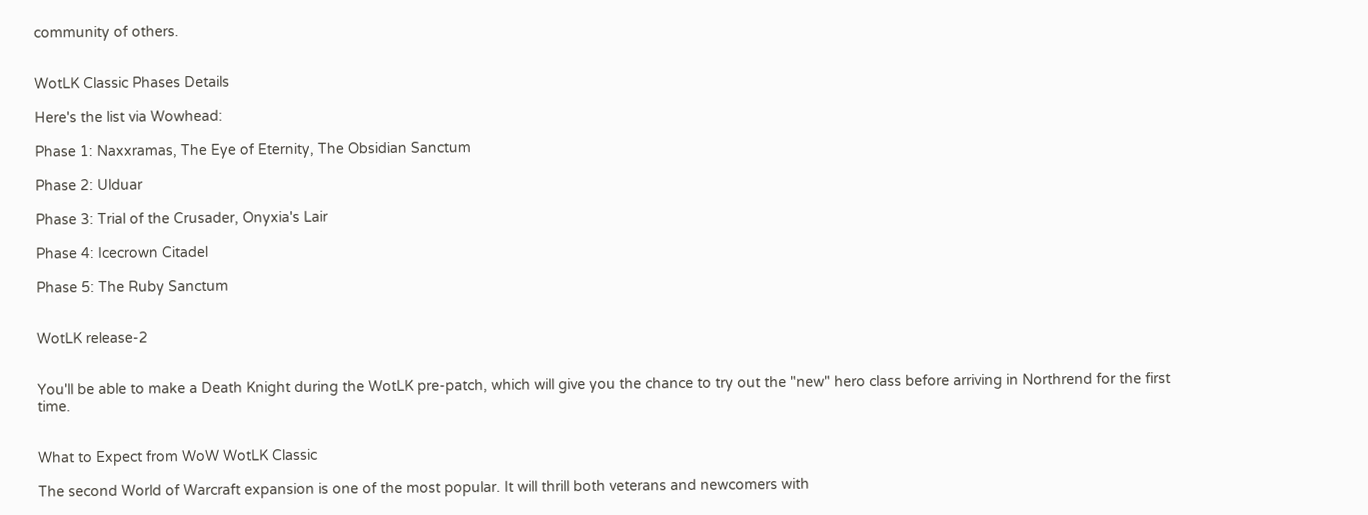community of others.


WotLK Classic Phases Details

Here's the list via Wowhead:

Phase 1: Naxxramas, The Eye of Eternity, The Obsidian Sanctum

Phase 2: Ulduar

Phase 3: Trial of the Crusader, Onyxia's Lair

Phase 4: Icecrown Citadel

Phase 5: The Ruby Sanctum


WotLK release-2


You'll be able to make a Death Knight during the WotLK pre-patch, which will give you the chance to try out the "new" hero class before arriving in Northrend for the first time.


What to Expect from WoW WotLK Classic

The second World of Warcraft expansion is one of the most popular. It will thrill both veterans and newcomers with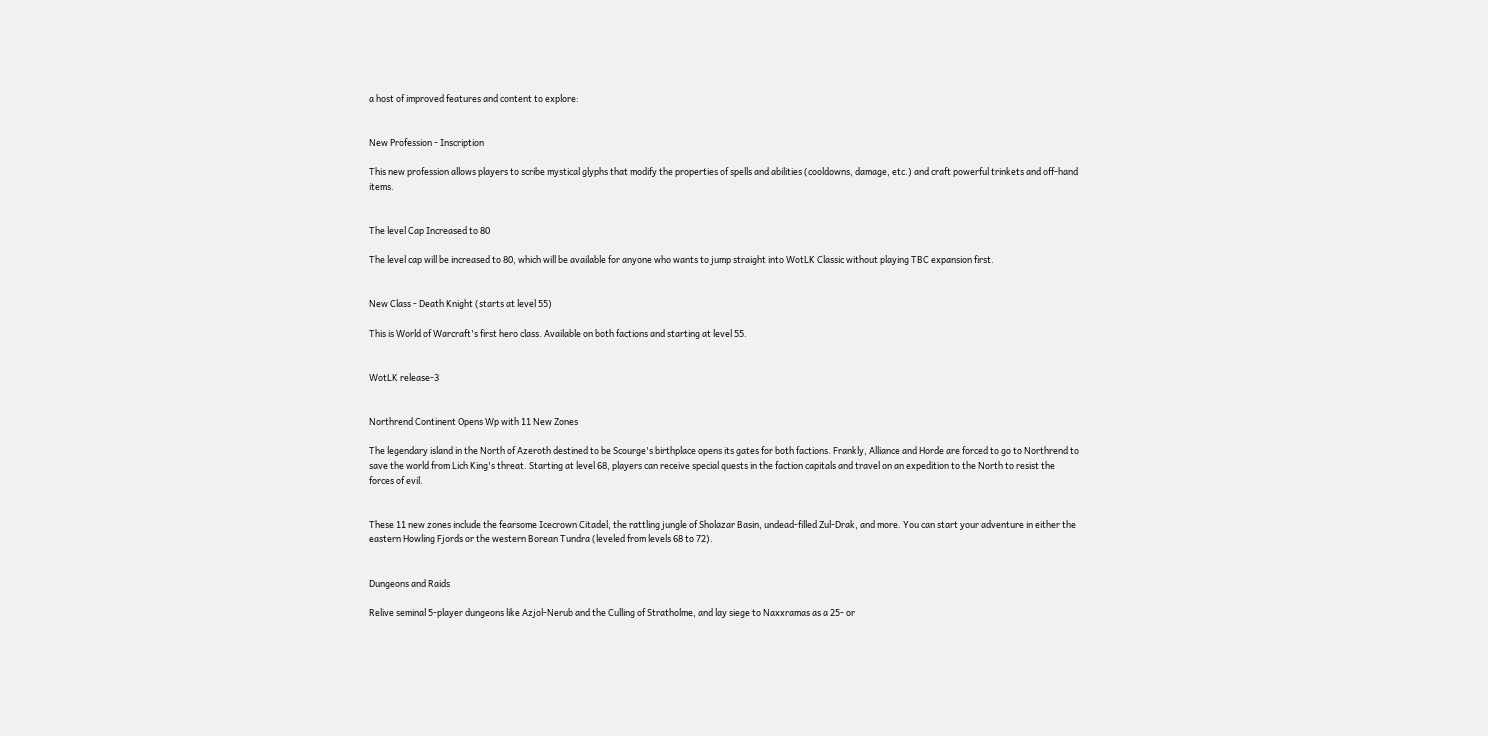a host of improved features and content to explore:


New Profession - Inscription

This new profession allows players to scribe mystical glyphs that modify the properties of spells and abilities (cooldowns, damage, etc.) and craft powerful trinkets and off-hand items.


The level Cap Increased to 80

The level cap will be increased to 80, which will be available for anyone who wants to jump straight into WotLK Classic without playing TBC expansion first.


New Class - Death Knight (starts at level 55)

This is World of Warcraft's first hero class. Available on both factions and starting at level 55.


WotLK release-3


Northrend Continent Opens Wp with 11 New Zones

The legendary island in the North of Azeroth destined to be Scourge's birthplace opens its gates for both factions. Frankly, Alliance and Horde are forced to go to Northrend to save the world from Lich King's threat. Starting at level 68, players can receive special quests in the faction capitals and travel on an expedition to the North to resist the forces of evil.


These 11 new zones include the fearsome Icecrown Citadel, the rattling jungle of Sholazar Basin, undead-filled Zul-Drak, and more. You can start your adventure in either the eastern Howling Fjords or the western Borean Tundra (leveled from levels 68 to 72).


Dungeons and Raids

Relive seminal 5-player dungeons like Azjol-Nerub and the Culling of Stratholme, and lay siege to Naxxramas as a 25- or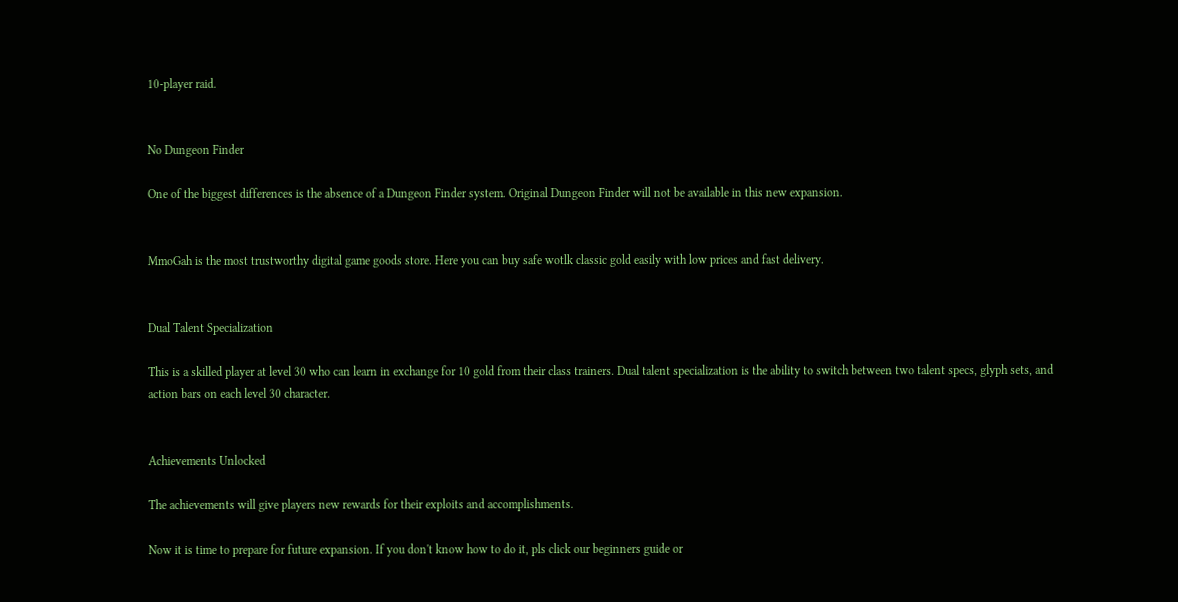10-player raid.


No Dungeon Finder

One of the biggest differences is the absence of a Dungeon Finder system. Original Dungeon Finder will not be available in this new expansion.


MmoGah is the most trustworthy digital game goods store. Here you can buy safe wotlk classic gold easily with low prices and fast delivery.


Dual Talent Specialization

This is a skilled player at level 30 who can learn in exchange for 10 gold from their class trainers. Dual talent specialization is the ability to switch between two talent specs, glyph sets, and action bars on each level 30 character.


Achievements Unlocked

The achievements will give players new rewards for their exploits and accomplishments.

Now it is time to prepare for future expansion. If you don't know how to do it, pls click our beginners guide or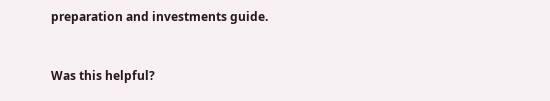preparation and investments guide.


Was this helpful?